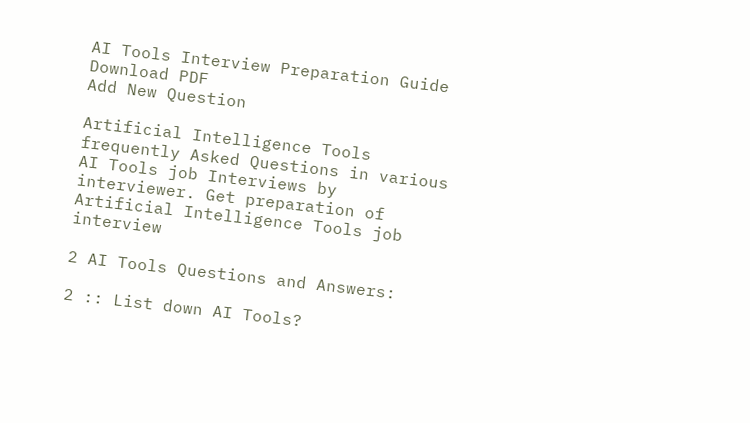AI Tools Interview Preparation Guide
Download PDF
Add New Question

Artificial Intelligence Tools frequently Asked Questions in various AI Tools job Interviews by interviewer. Get preparation of Artificial Intelligence Tools job interview

2 AI Tools Questions and Answers:

2 :: List down AI Tools?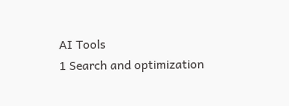AI Tools
1 Search and optimization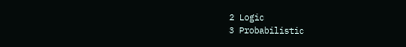2 Logic
3 Probabilistic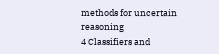methods for uncertain reasoning
4 Classifiers and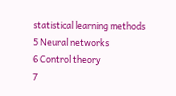statistical learning methods
5 Neural networks
6 Control theory
7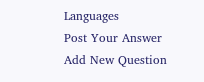Languages
Post Your Answer
Add New Question